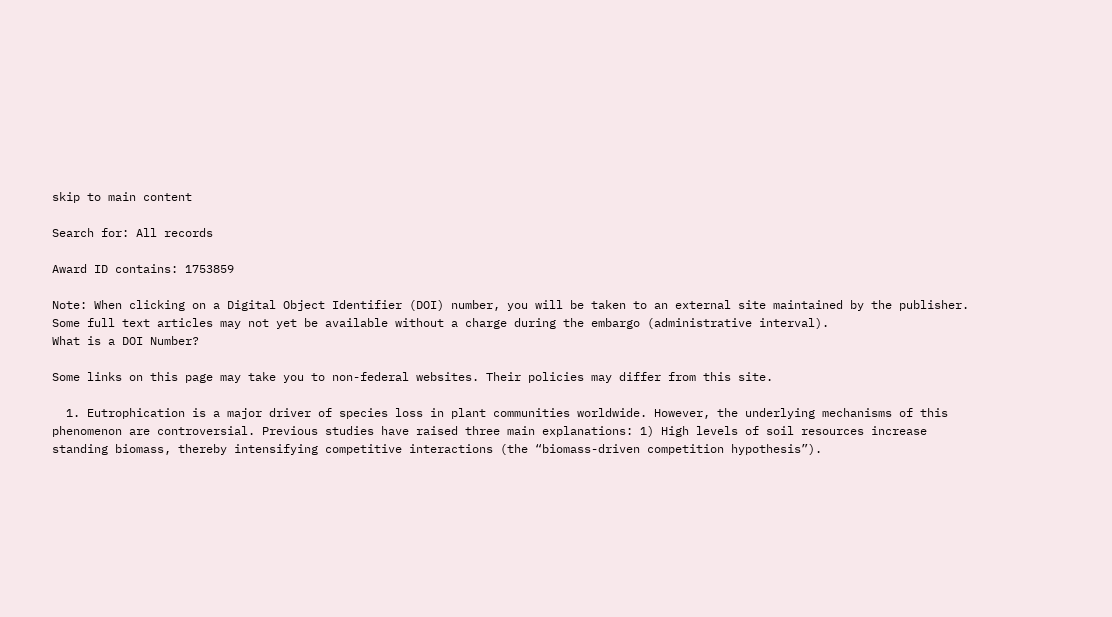skip to main content

Search for: All records

Award ID contains: 1753859

Note: When clicking on a Digital Object Identifier (DOI) number, you will be taken to an external site maintained by the publisher. Some full text articles may not yet be available without a charge during the embargo (administrative interval).
What is a DOI Number?

Some links on this page may take you to non-federal websites. Their policies may differ from this site.

  1. Eutrophication is a major driver of species loss in plant communities worldwide. However, the underlying mechanisms of this phenomenon are controversial. Previous studies have raised three main explanations: 1) High levels of soil resources increase standing biomass, thereby intensifying competitive interactions (the “biomass-driven competition hypothesis”).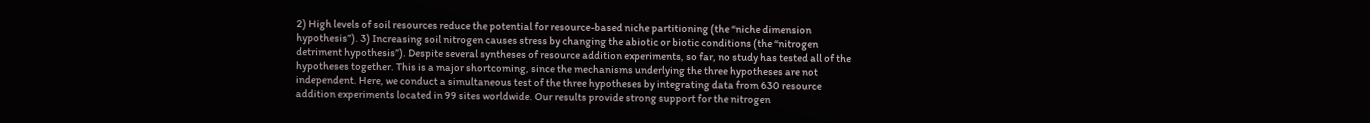2) High levels of soil resources reduce the potential for resource-based niche partitioning (the “niche dimension hypothesis”). 3) Increasing soil nitrogen causes stress by changing the abiotic or biotic conditions (the “nitrogen detriment hypothesis”). Despite several syntheses of resource addition experiments, so far, no study has tested all of the hypotheses together. This is a major shortcoming, since the mechanisms underlying the three hypotheses are not independent. Here, we conduct a simultaneous test of the three hypotheses by integrating data from 630 resource addition experiments located in 99 sites worldwide. Our results provide strong support for the nitrogen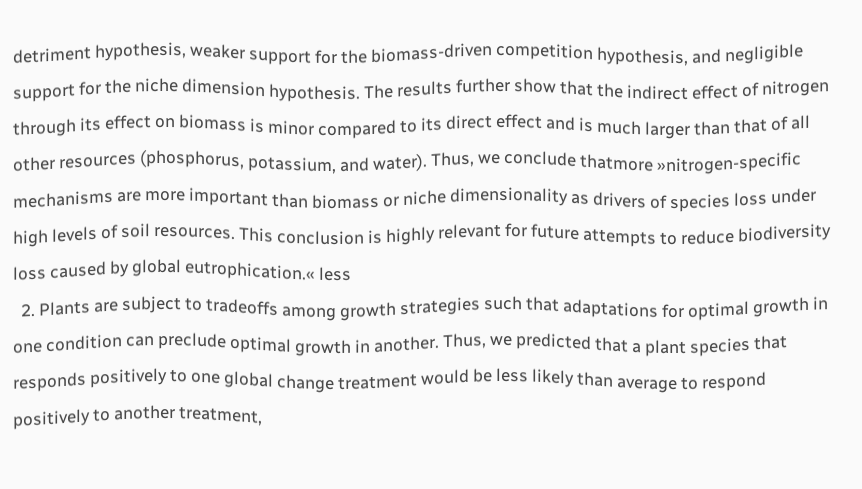detriment hypothesis, weaker support for the biomass-driven competition hypothesis, and negligible support for the niche dimension hypothesis. The results further show that the indirect effect of nitrogen through its effect on biomass is minor compared to its direct effect and is much larger than that of all other resources (phosphorus, potassium, and water). Thus, we conclude thatmore »nitrogen-specific mechanisms are more important than biomass or niche dimensionality as drivers of species loss under high levels of soil resources. This conclusion is highly relevant for future attempts to reduce biodiversity loss caused by global eutrophication.« less
  2. Plants are subject to tradeoffs among growth strategies such that adaptations for optimal growth in one condition can preclude optimal growth in another. Thus, we predicted that a plant species that responds positively to one global change treatment would be less likely than average to respond positively to another treatment,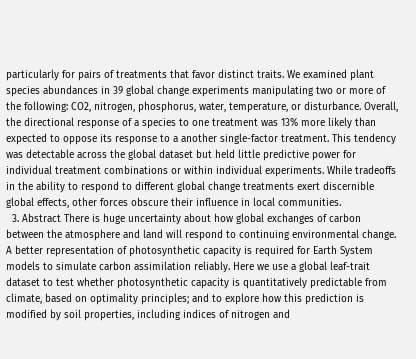particularly for pairs of treatments that favor distinct traits. We examined plant species abundances in 39 global change experiments manipulating two or more of the following: CO2, nitrogen, phosphorus, water, temperature, or disturbance. Overall, the directional response of a species to one treatment was 13% more likely than expected to oppose its response to a another single-factor treatment. This tendency was detectable across the global dataset but held little predictive power for individual treatment combinations or within individual experiments. While tradeoffs in the ability to respond to different global change treatments exert discernible global effects, other forces obscure their influence in local communities.
  3. Abstract There is huge uncertainty about how global exchanges of carbon between the atmosphere and land will respond to continuing environmental change. A better representation of photosynthetic capacity is required for Earth System models to simulate carbon assimilation reliably. Here we use a global leaf-trait dataset to test whether photosynthetic capacity is quantitatively predictable from climate, based on optimality principles; and to explore how this prediction is modified by soil properties, including indices of nitrogen and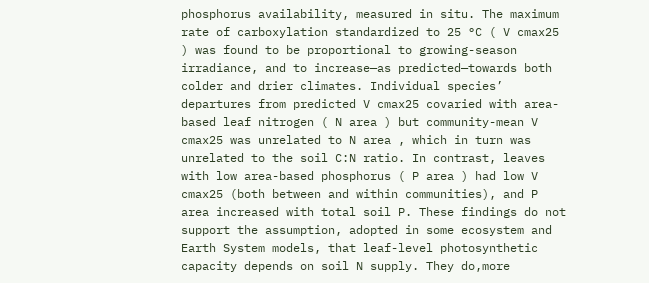phosphorus availability, measured in situ. The maximum rate of carboxylation standardized to 25 °C ( V cmax25 ) was found to be proportional to growing-season irradiance, and to increase—as predicted—towards both colder and drier climates. Individual species’ departures from predicted V cmax25 covaried with area-based leaf nitrogen ( N area ) but community-mean V cmax25 was unrelated to N area , which in turn was unrelated to the soil C:N ratio. In contrast, leaves with low area-based phosphorus ( P area ) had low V cmax25 (both between and within communities), and P area increased with total soil P. These findings do not support the assumption, adopted in some ecosystem and Earth System models, that leaf-level photosynthetic capacity depends on soil N supply. They do,more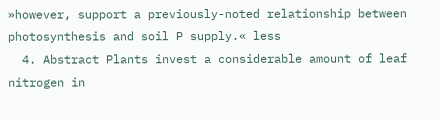»however, support a previously-noted relationship between photosynthesis and soil P supply.« less
  4. Abstract Plants invest a considerable amount of leaf nitrogen in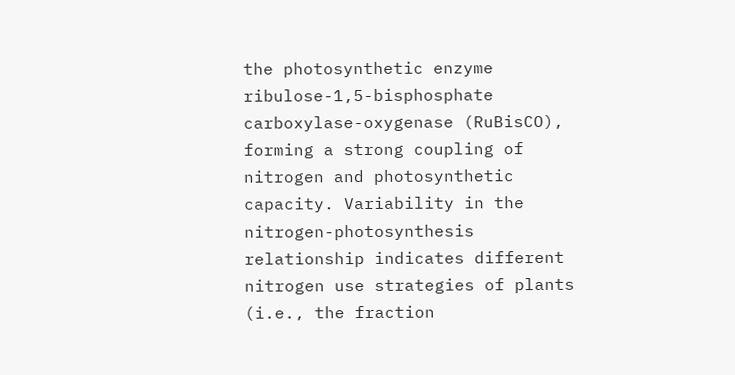the photosynthetic enzyme ribulose-1,5-bisphosphate carboxylase-oxygenase (RuBisCO), forming a strong coupling of nitrogen and photosynthetic capacity. Variability in the nitrogen-photosynthesis relationship indicates different nitrogen use strategies of plants (i.e., the fraction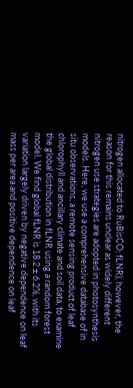nitrogen allocated to RuBisCO; fLNR), however, the reason for this remains unclear as widely different nitrogen use strategies are adopted in photosynthesis models. Here, we use a comprehensive database of in situ observations, a remote sensing product of leaf chlorophyll and ancillary climate and soil data, to examine the global distribution in fLNR using a random forest model. We find global fLNR is 18.2 ± 6.2%, with its variation largely driven by negative dependence on leaf mass per area and positive dependence on leaf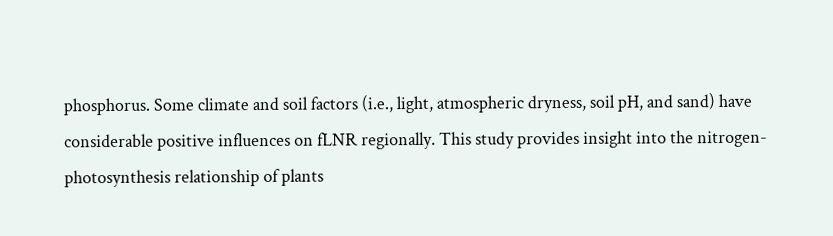phosphorus. Some climate and soil factors (i.e., light, atmospheric dryness, soil pH, and sand) have considerable positive influences on fLNR regionally. This study provides insight into the nitrogen-photosynthesis relationship of plants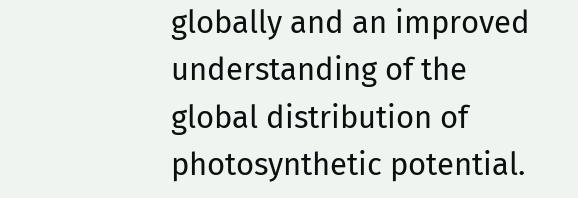globally and an improved understanding of the global distribution of photosynthetic potential.